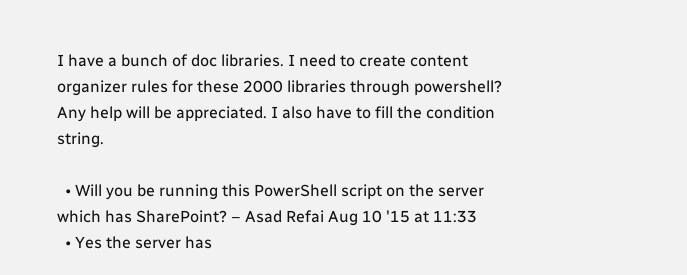I have a bunch of doc libraries. I need to create content organizer rules for these 2000 libraries through powershell? Any help will be appreciated. I also have to fill the condition string.

  • Will you be running this PowerShell script on the server which has SharePoint? – Asad Refai Aug 10 '15 at 11:33
  • Yes the server has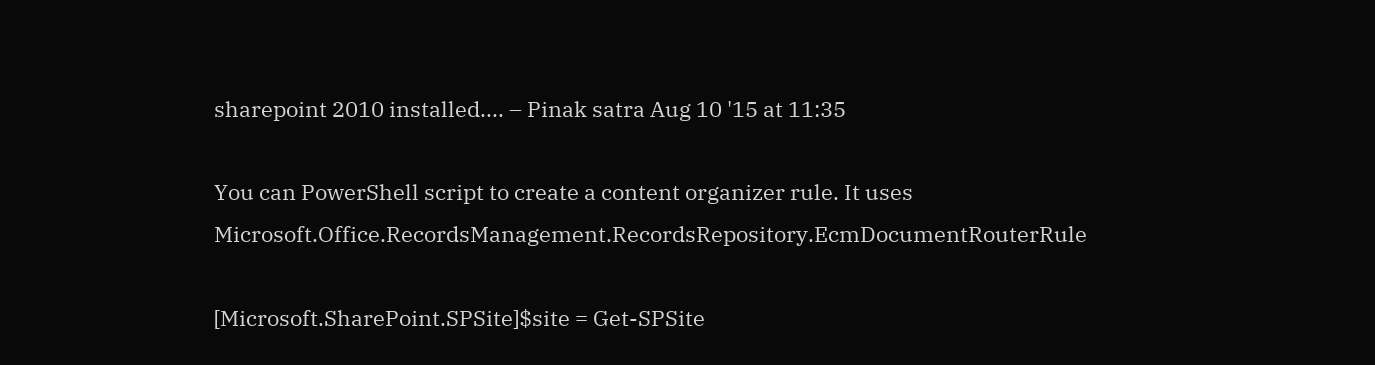sharepoint 2010 installed.... – Pinak satra Aug 10 '15 at 11:35

You can PowerShell script to create a content organizer rule. It uses Microsoft.Office.RecordsManagement.RecordsRepository.EcmDocumentRouterRule

[Microsoft.SharePoint.SPSite]$site = Get-SPSite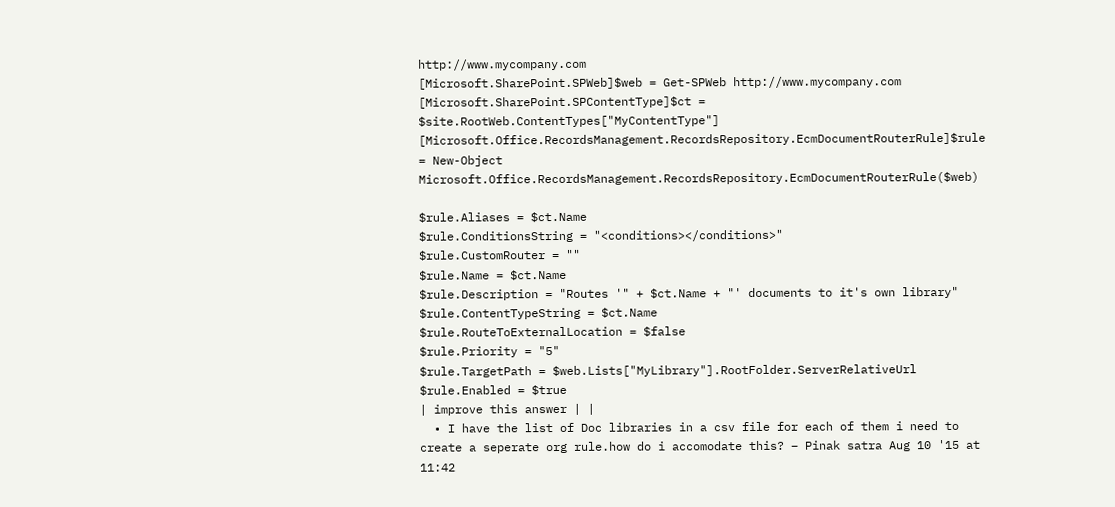http://www.mycompany.com
[Microsoft.SharePoint.SPWeb]$web = Get-SPWeb http://www.mycompany.com
[Microsoft.SharePoint.SPContentType]$ct = $site.RootWeb.ContentTypes["MyContentType"]
[Microsoft.Office.RecordsManagement.RecordsRepository.EcmDocumentRouterRule]$rule = New-Object Microsoft.Office.RecordsManagement.RecordsRepository.EcmDocumentRouterRule($web)

$rule.Aliases = $ct.Name
$rule.ConditionsString = "<conditions></conditions>"
$rule.CustomRouter = ""
$rule.Name = $ct.Name
$rule.Description = "Routes '" + $ct.Name + "' documents to it's own library"
$rule.ContentTypeString = $ct.Name
$rule.RouteToExternalLocation = $false
$rule.Priority = "5"
$rule.TargetPath = $web.Lists["MyLibrary"].RootFolder.ServerRelativeUrl
$rule.Enabled = $true
| improve this answer | |
  • I have the list of Doc libraries in a csv file for each of them i need to create a seperate org rule.how do i accomodate this? – Pinak satra Aug 10 '15 at 11:42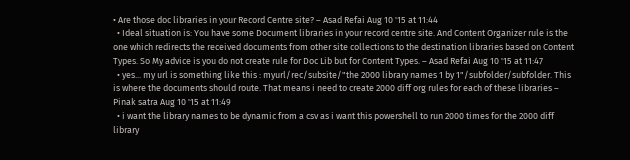• Are those doc libraries in your Record Centre site? – Asad Refai Aug 10 '15 at 11:44
  • Ideal situation is: You have some Document libraries in your record centre site. And Content Organizer rule is the one which redirects the received documents from other site collections to the destination libraries based on Content Types. So My advice is you do not create rule for Doc Lib but for Content Types. – Asad Refai Aug 10 '15 at 11:47
  • yes... my url is something like this : myurl/rec/subsite/"the 2000 library names 1 by 1"/subfolder/subfolder. This is where the documents should route. That means i need to create 2000 diff org rules for each of these libraries – Pinak satra Aug 10 '15 at 11:49
  • i want the library names to be dynamic from a csv as i want this powershell to run 2000 times for the 2000 diff library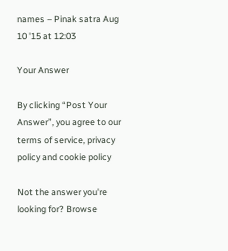names – Pinak satra Aug 10 '15 at 12:03

Your Answer

By clicking “Post Your Answer”, you agree to our terms of service, privacy policy and cookie policy

Not the answer you're looking for? Browse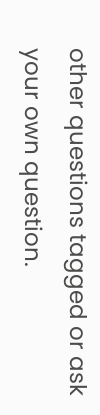other questions tagged or ask your own question.